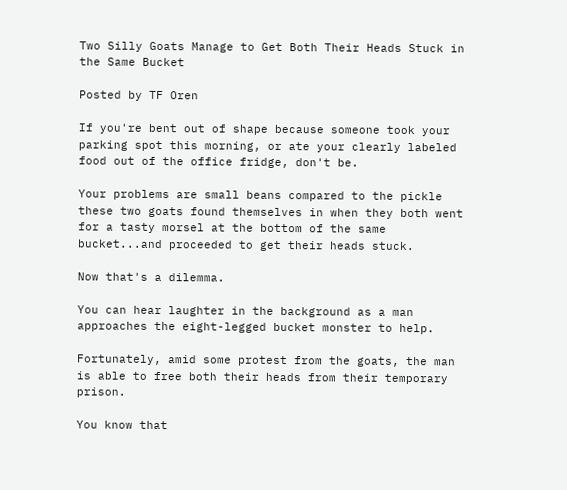Two Silly Goats Manage to Get Both Their Heads Stuck in the Same Bucket

Posted by TF Oren

If you're bent out of shape because someone took your parking spot this morning, or ate your clearly labeled food out of the office fridge, don't be.

Your problems are small beans compared to the pickle these two goats found themselves in when they both went for a tasty morsel at the bottom of the same bucket...and proceeded to get their heads stuck.

Now that's a dilemma.

You can hear laughter in the background as a man approaches the eight-legged bucket monster to help.

Fortunately, amid some protest from the goats, the man is able to free both their heads from their temporary prison.

You know that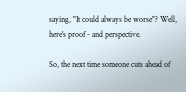saying, "It could always be worse"? Well, here's proof - and perspective.

So, the next time someone cuts ahead of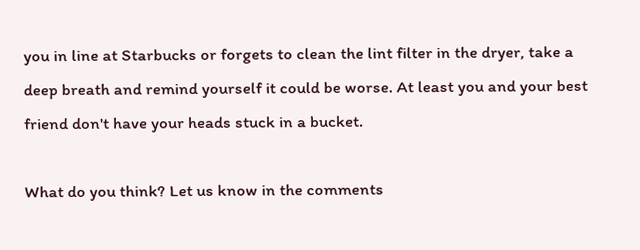you in line at Starbucks or forgets to clean the lint filter in the dryer, take a deep breath and remind yourself it could be worse. At least you and your best friend don't have your heads stuck in a bucket.

What do you think? Let us know in the comments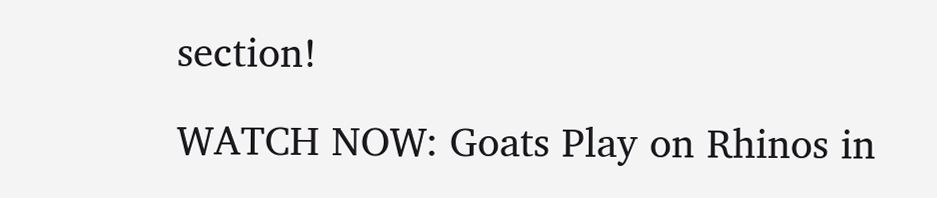section!

WATCH NOW: Goats Play on Rhinos in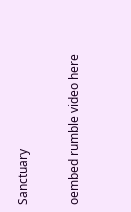Sanctuary

oembed rumble video here